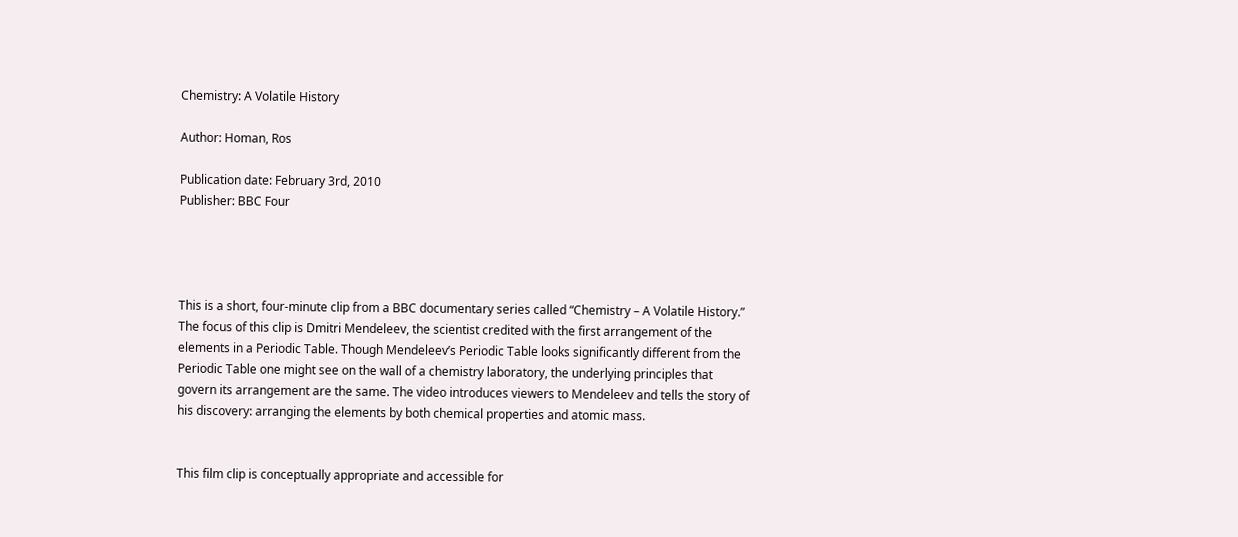Chemistry: A Volatile History

Author: Homan, Ros

Publication date: February 3rd, 2010
Publisher: BBC Four




This is a short, four-minute clip from a BBC documentary series called “Chemistry – A Volatile History.” The focus of this clip is Dmitri Mendeleev, the scientist credited with the first arrangement of the elements in a Periodic Table. Though Mendeleev’s Periodic Table looks significantly different from the Periodic Table one might see on the wall of a chemistry laboratory, the underlying principles that govern its arrangement are the same. The video introduces viewers to Mendeleev and tells the story of his discovery: arranging the elements by both chemical properties and atomic mass.


This film clip is conceptually appropriate and accessible for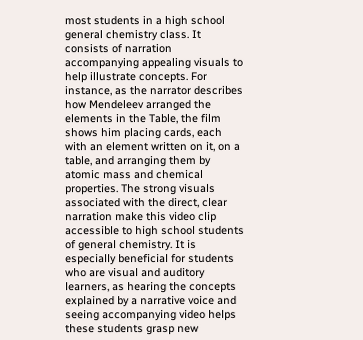most students in a high school general chemistry class. It consists of narration accompanying appealing visuals to help illustrate concepts. For instance, as the narrator describes how Mendeleev arranged the elements in the Table, the film shows him placing cards, each with an element written on it, on a table, and arranging them by atomic mass and chemical properties. The strong visuals associated with the direct, clear narration make this video clip accessible to high school students of general chemistry. It is especially beneficial for students who are visual and auditory learners, as hearing the concepts explained by a narrative voice and seeing accompanying video helps these students grasp new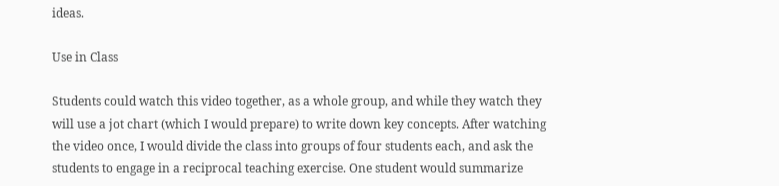ideas.

Use in Class

Students could watch this video together, as a whole group, and while they watch they will use a jot chart (which I would prepare) to write down key concepts. After watching the video once, I would divide the class into groups of four students each, and ask the students to engage in a reciprocal teaching exercise. One student would summarize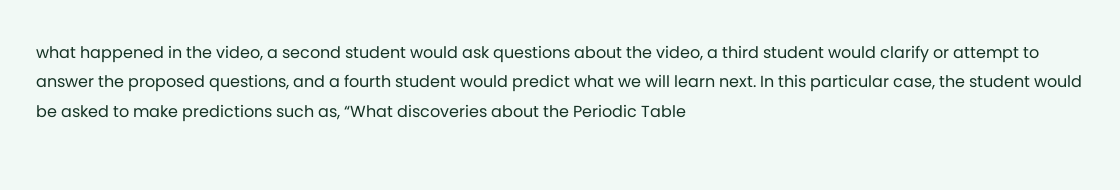what happened in the video, a second student would ask questions about the video, a third student would clarify or attempt to answer the proposed questions, and a fourth student would predict what we will learn next. In this particular case, the student would be asked to make predictions such as, “What discoveries about the Periodic Table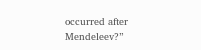occurred after Mendeleev?”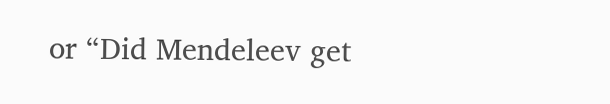or “Did Mendeleev get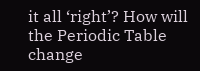it all ‘right’? How will the Periodic Table change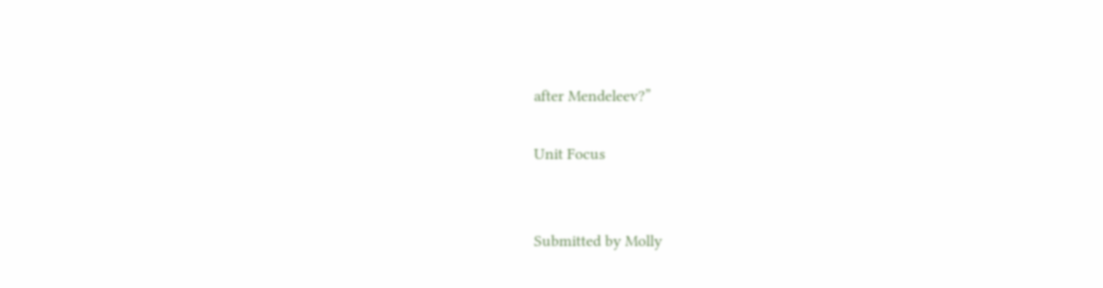after Mendeleev?”

Unit Focus


Submitted by Molly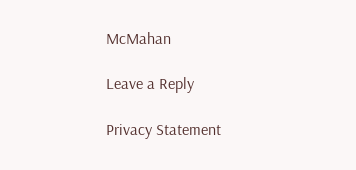McMahan

Leave a Reply

Privacy Statement